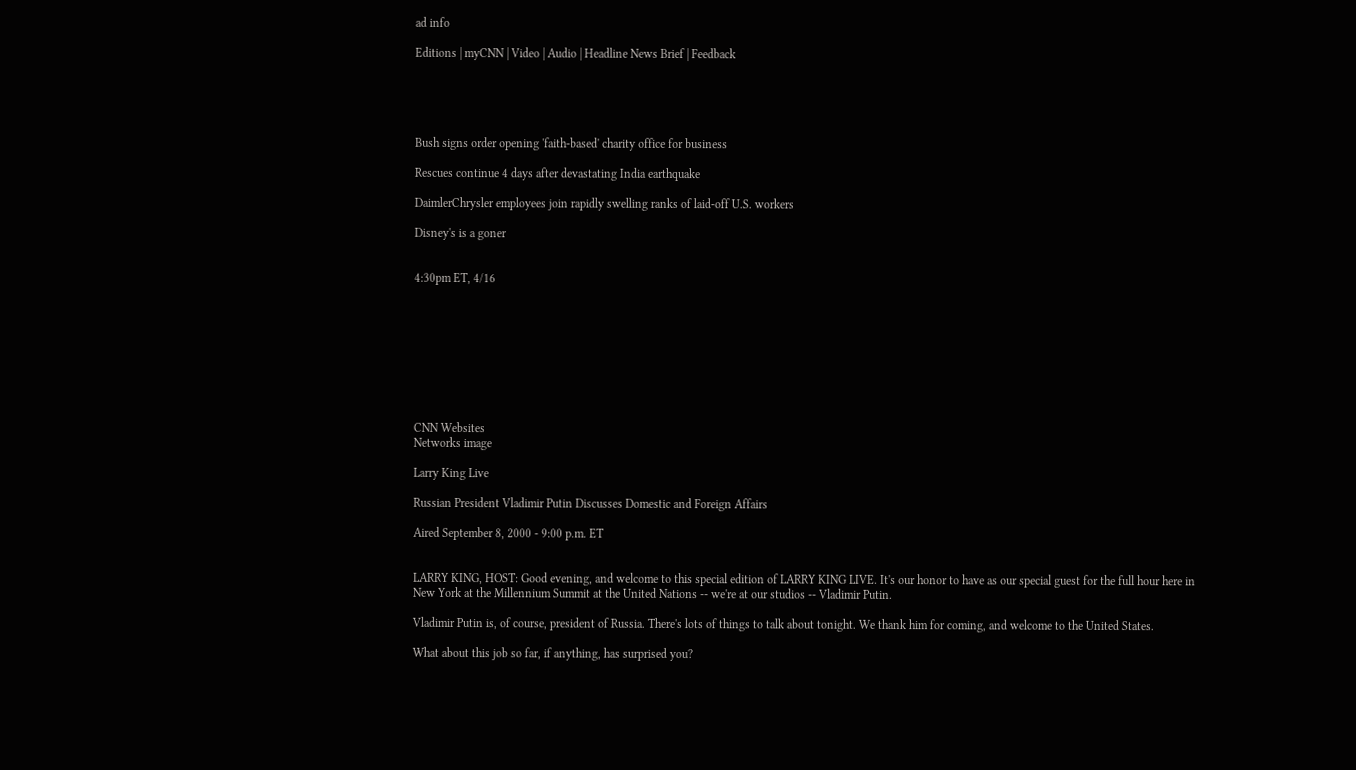ad info

Editions | myCNN | Video | Audio | Headline News Brief | Feedback





Bush signs order opening 'faith-based' charity office for business

Rescues continue 4 days after devastating India earthquake

DaimlerChrysler employees join rapidly swelling ranks of laid-off U.S. workers

Disney's is a goner


4:30pm ET, 4/16









CNN Websites
Networks image

Larry King Live

Russian President Vladimir Putin Discusses Domestic and Foreign Affairs

Aired September 8, 2000 - 9:00 p.m. ET


LARRY KING, HOST: Good evening, and welcome to this special edition of LARRY KING LIVE. It's our honor to have as our special guest for the full hour here in New York at the Millennium Summit at the United Nations -- we're at our studios -- Vladimir Putin.

Vladimir Putin is, of course, president of Russia. There's lots of things to talk about tonight. We thank him for coming, and welcome to the United States.

What about this job so far, if anything, has surprised you?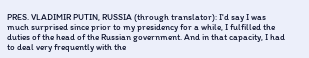PRES. VLADIMIR PUTIN, RUSSIA (through translator): I'd say I was much surprised since prior to my presidency for a while, I fulfilled the duties of the head of the Russian government. And in that capacity, I had to deal very frequently with the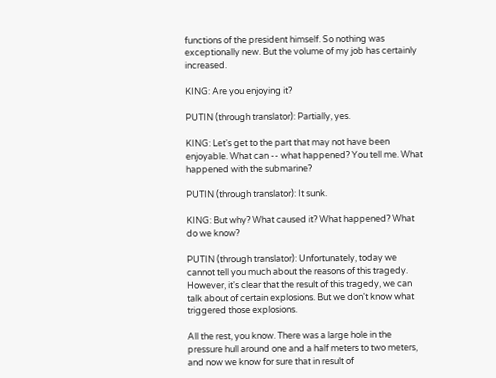functions of the president himself. So nothing was exceptionally new. But the volume of my job has certainly increased.

KING: Are you enjoying it?

PUTIN (through translator): Partially, yes.

KING: Let's get to the part that may not have been enjoyable. What can -- what happened? You tell me. What happened with the submarine?

PUTIN (through translator): It sunk.

KING: But why? What caused it? What happened? What do we know?

PUTIN (through translator): Unfortunately, today we cannot tell you much about the reasons of this tragedy. However, it's clear that the result of this tragedy, we can talk about of certain explosions. But we don't know what triggered those explosions.

All the rest, you know. There was a large hole in the pressure hull around one and a half meters to two meters, and now we know for sure that in result of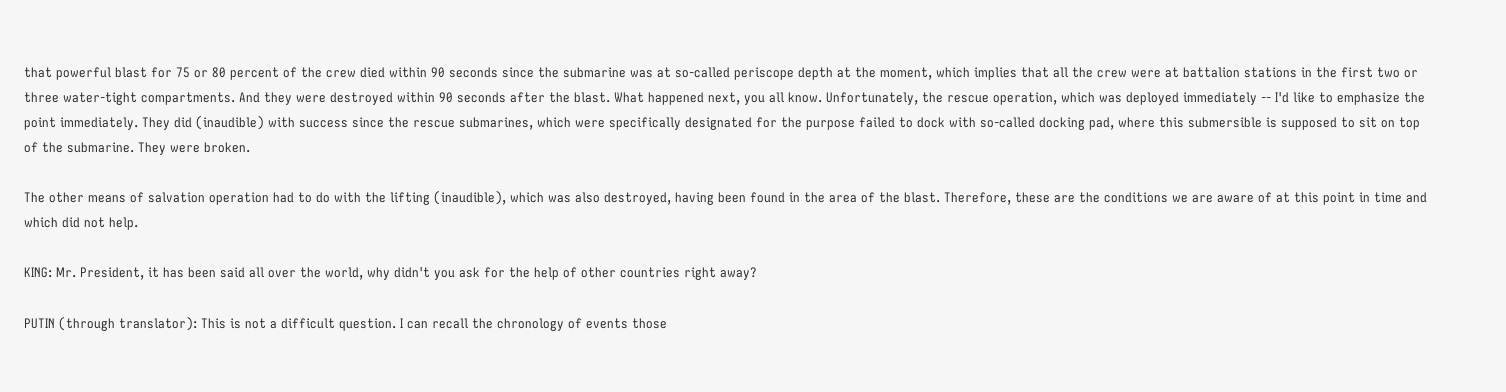that powerful blast for 75 or 80 percent of the crew died within 90 seconds since the submarine was at so-called periscope depth at the moment, which implies that all the crew were at battalion stations in the first two or three water-tight compartments. And they were destroyed within 90 seconds after the blast. What happened next, you all know. Unfortunately, the rescue operation, which was deployed immediately -- I'd like to emphasize the point immediately. They did (inaudible) with success since the rescue submarines, which were specifically designated for the purpose failed to dock with so-called docking pad, where this submersible is supposed to sit on top of the submarine. They were broken.

The other means of salvation operation had to do with the lifting (inaudible), which was also destroyed, having been found in the area of the blast. Therefore, these are the conditions we are aware of at this point in time and which did not help.

KING: Mr. President, it has been said all over the world, why didn't you ask for the help of other countries right away?

PUTIN (through translator): This is not a difficult question. I can recall the chronology of events those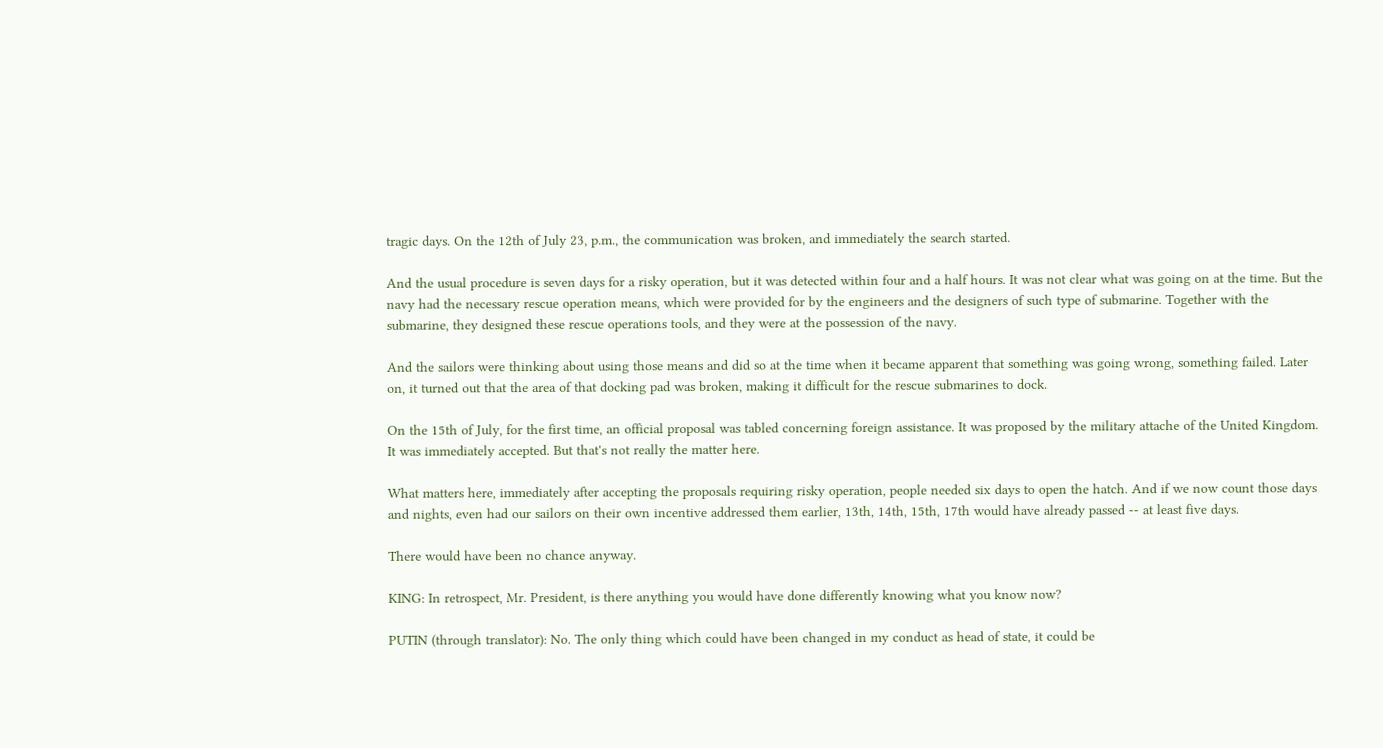tragic days. On the 12th of July 23, p.m., the communication was broken, and immediately the search started.

And the usual procedure is seven days for a risky operation, but it was detected within four and a half hours. It was not clear what was going on at the time. But the navy had the necessary rescue operation means, which were provided for by the engineers and the designers of such type of submarine. Together with the submarine, they designed these rescue operations tools, and they were at the possession of the navy.

And the sailors were thinking about using those means and did so at the time when it became apparent that something was going wrong, something failed. Later on, it turned out that the area of that docking pad was broken, making it difficult for the rescue submarines to dock.

On the 15th of July, for the first time, an official proposal was tabled concerning foreign assistance. It was proposed by the military attache of the United Kingdom. It was immediately accepted. But that's not really the matter here.

What matters here, immediately after accepting the proposals requiring risky operation, people needed six days to open the hatch. And if we now count those days and nights, even had our sailors on their own incentive addressed them earlier, 13th, 14th, 15th, 17th would have already passed -- at least five days.

There would have been no chance anyway.

KING: In retrospect, Mr. President, is there anything you would have done differently knowing what you know now?

PUTIN (through translator): No. The only thing which could have been changed in my conduct as head of state, it could be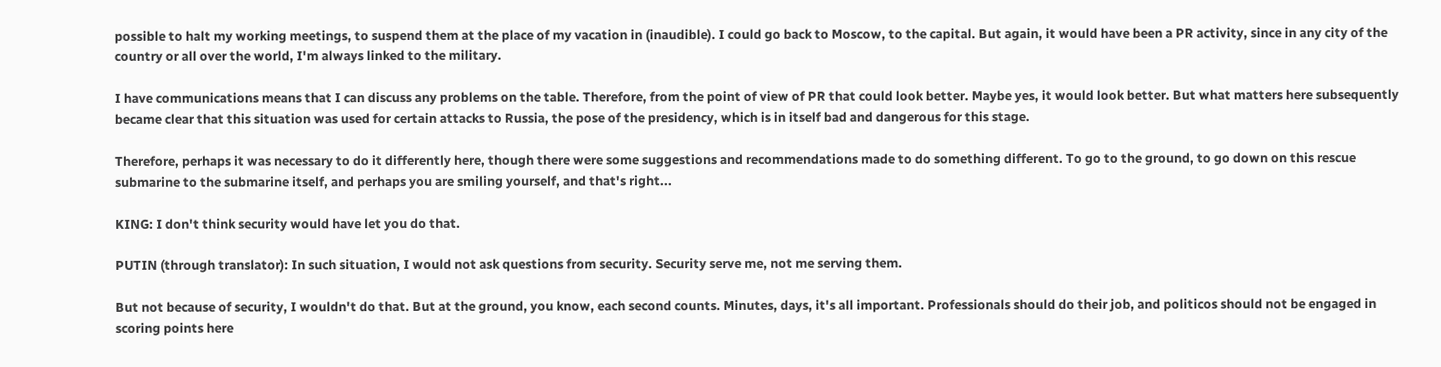possible to halt my working meetings, to suspend them at the place of my vacation in (inaudible). I could go back to Moscow, to the capital. But again, it would have been a PR activity, since in any city of the country or all over the world, I'm always linked to the military.

I have communications means that I can discuss any problems on the table. Therefore, from the point of view of PR that could look better. Maybe yes, it would look better. But what matters here subsequently became clear that this situation was used for certain attacks to Russia, the pose of the presidency, which is in itself bad and dangerous for this stage.

Therefore, perhaps it was necessary to do it differently here, though there were some suggestions and recommendations made to do something different. To go to the ground, to go down on this rescue submarine to the submarine itself, and perhaps you are smiling yourself, and that's right...

KING: I don't think security would have let you do that.

PUTIN (through translator): In such situation, I would not ask questions from security. Security serve me, not me serving them.

But not because of security, I wouldn't do that. But at the ground, you know, each second counts. Minutes, days, it's all important. Professionals should do their job, and politicos should not be engaged in scoring points here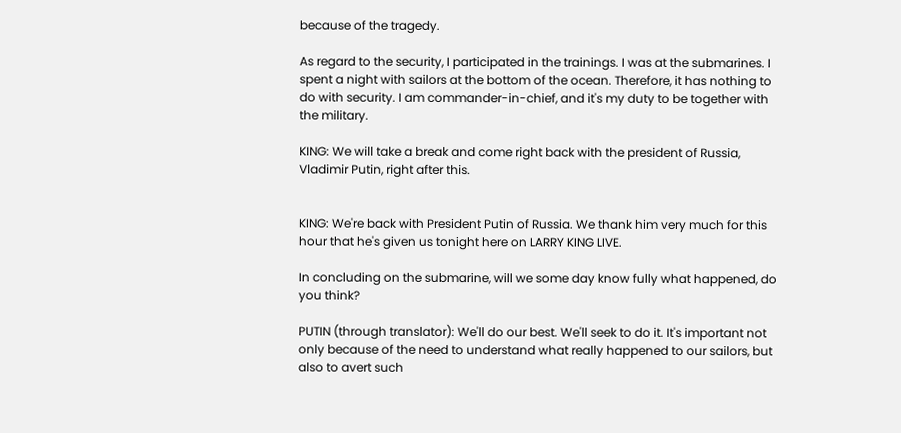because of the tragedy.

As regard to the security, I participated in the trainings. I was at the submarines. I spent a night with sailors at the bottom of the ocean. Therefore, it has nothing to do with security. I am commander-in-chief, and it's my duty to be together with the military.

KING: We will take a break and come right back with the president of Russia, Vladimir Putin, right after this.


KING: We're back with President Putin of Russia. We thank him very much for this hour that he's given us tonight here on LARRY KING LIVE.

In concluding on the submarine, will we some day know fully what happened, do you think?

PUTIN (through translator): We'll do our best. We'll seek to do it. It's important not only because of the need to understand what really happened to our sailors, but also to avert such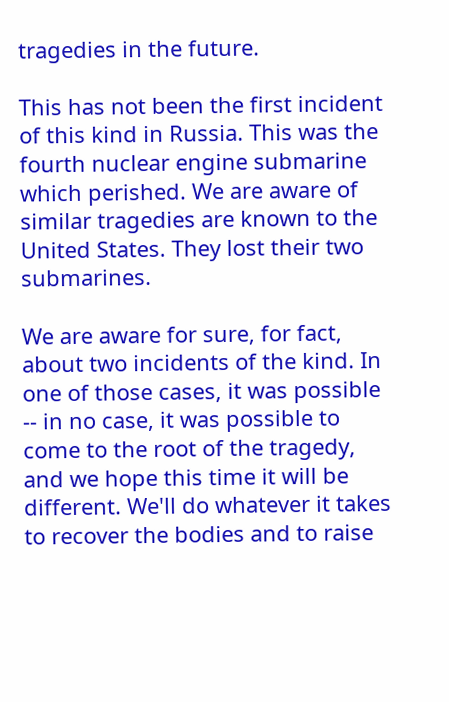tragedies in the future.

This has not been the first incident of this kind in Russia. This was the fourth nuclear engine submarine which perished. We are aware of similar tragedies are known to the United States. They lost their two submarines.

We are aware for sure, for fact, about two incidents of the kind. In one of those cases, it was possible -- in no case, it was possible to come to the root of the tragedy, and we hope this time it will be different. We'll do whatever it takes to recover the bodies and to raise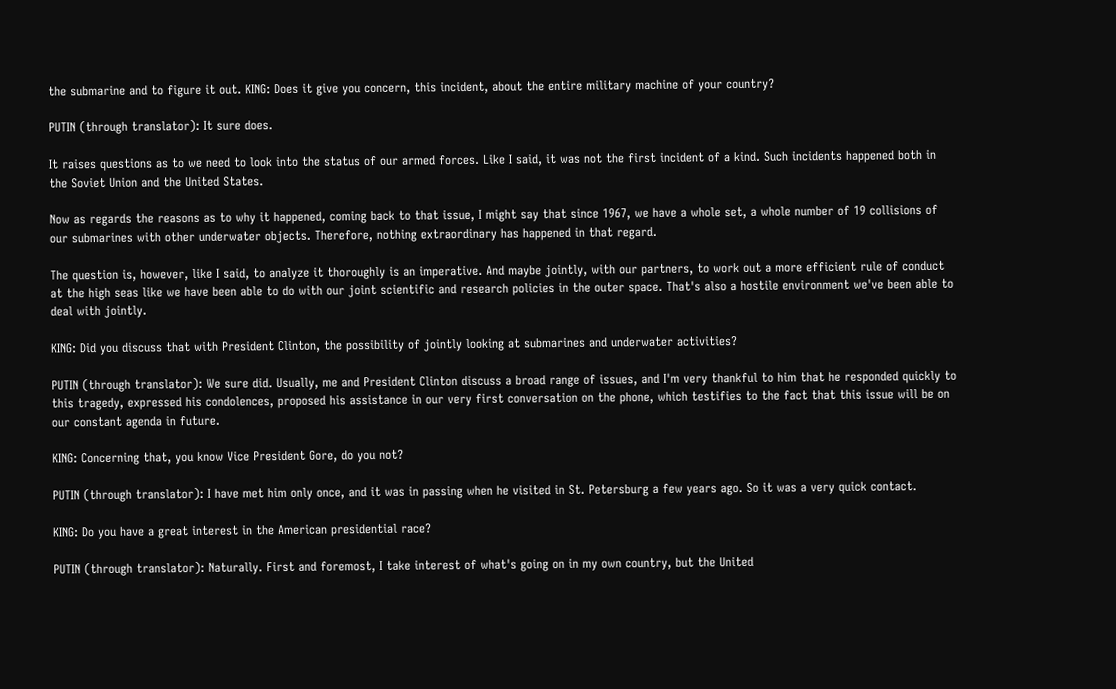the submarine and to figure it out. KING: Does it give you concern, this incident, about the entire military machine of your country?

PUTIN (through translator): It sure does.

It raises questions as to we need to look into the status of our armed forces. Like I said, it was not the first incident of a kind. Such incidents happened both in the Soviet Union and the United States.

Now as regards the reasons as to why it happened, coming back to that issue, I might say that since 1967, we have a whole set, a whole number of 19 collisions of our submarines with other underwater objects. Therefore, nothing extraordinary has happened in that regard.

The question is, however, like I said, to analyze it thoroughly is an imperative. And maybe jointly, with our partners, to work out a more efficient rule of conduct at the high seas like we have been able to do with our joint scientific and research policies in the outer space. That's also a hostile environment we've been able to deal with jointly.

KING: Did you discuss that with President Clinton, the possibility of jointly looking at submarines and underwater activities?

PUTIN (through translator): We sure did. Usually, me and President Clinton discuss a broad range of issues, and I'm very thankful to him that he responded quickly to this tragedy, expressed his condolences, proposed his assistance in our very first conversation on the phone, which testifies to the fact that this issue will be on our constant agenda in future.

KING: Concerning that, you know Vice President Gore, do you not?

PUTIN (through translator): I have met him only once, and it was in passing when he visited in St. Petersburg a few years ago. So it was a very quick contact.

KING: Do you have a great interest in the American presidential race?

PUTIN (through translator): Naturally. First and foremost, I take interest of what's going on in my own country, but the United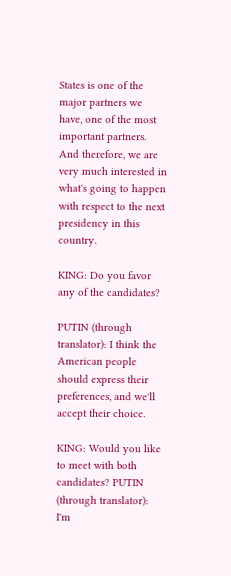States is one of the major partners we have, one of the most important partners. And therefore, we are very much interested in what's going to happen with respect to the next presidency in this country.

KING: Do you favor any of the candidates?

PUTIN (through translator): I think the American people should express their preferences, and we'll accept their choice.

KING: Would you like to meet with both candidates? PUTIN (through translator): I'm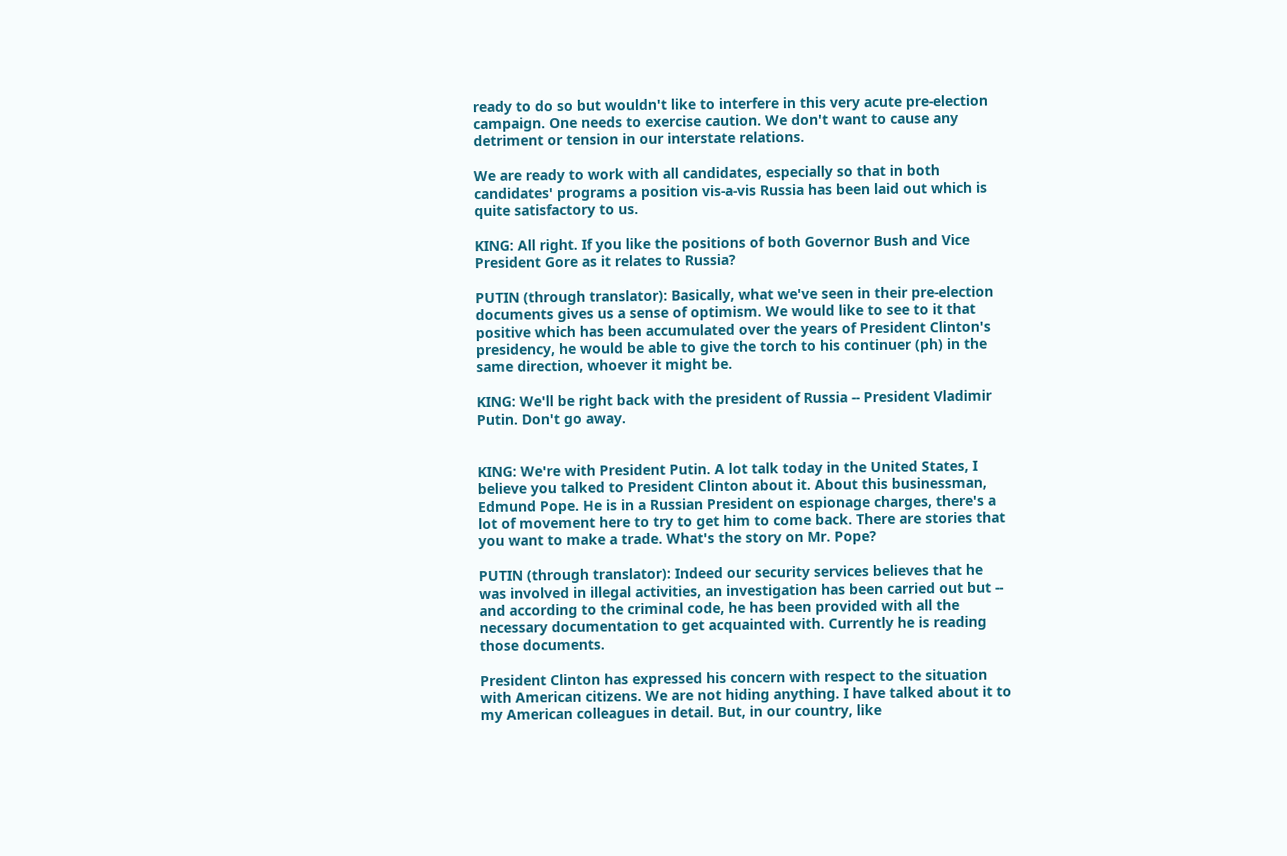ready to do so but wouldn't like to interfere in this very acute pre-election campaign. One needs to exercise caution. We don't want to cause any detriment or tension in our interstate relations.

We are ready to work with all candidates, especially so that in both candidates' programs a position vis-a-vis Russia has been laid out which is quite satisfactory to us.

KING: All right. If you like the positions of both Governor Bush and Vice President Gore as it relates to Russia?

PUTIN (through translator): Basically, what we've seen in their pre-election documents gives us a sense of optimism. We would like to see to it that positive which has been accumulated over the years of President Clinton's presidency, he would be able to give the torch to his continuer (ph) in the same direction, whoever it might be.

KING: We'll be right back with the president of Russia -- President Vladimir Putin. Don't go away.


KING: We're with President Putin. A lot talk today in the United States, I believe you talked to President Clinton about it. About this businessman, Edmund Pope. He is in a Russian President on espionage charges, there's a lot of movement here to try to get him to come back. There are stories that you want to make a trade. What's the story on Mr. Pope?

PUTIN (through translator): Indeed our security services believes that he was involved in illegal activities, an investigation has been carried out but -- and according to the criminal code, he has been provided with all the necessary documentation to get acquainted with. Currently he is reading those documents.

President Clinton has expressed his concern with respect to the situation with American citizens. We are not hiding anything. I have talked about it to my American colleagues in detail. But, in our country, like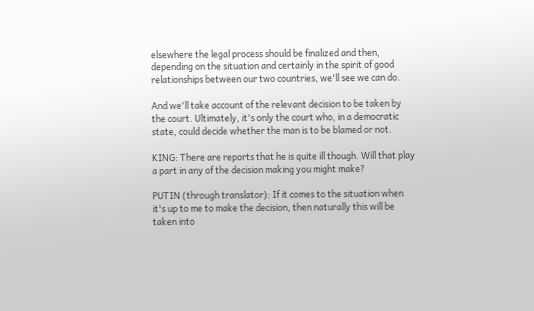elsewhere the legal process should be finalized and then, depending on the situation and certainly in the spirit of good relationships between our two countries, we'll see we can do.

And we'll take account of the relevant decision to be taken by the court. Ultimately, it's only the court who, in a democratic state, could decide whether the man is to be blamed or not.

KING: There are reports that he is quite ill though. Will that play a part in any of the decision making you might make?

PUTIN (through translator): If it comes to the situation when it's up to me to make the decision, then naturally this will be taken into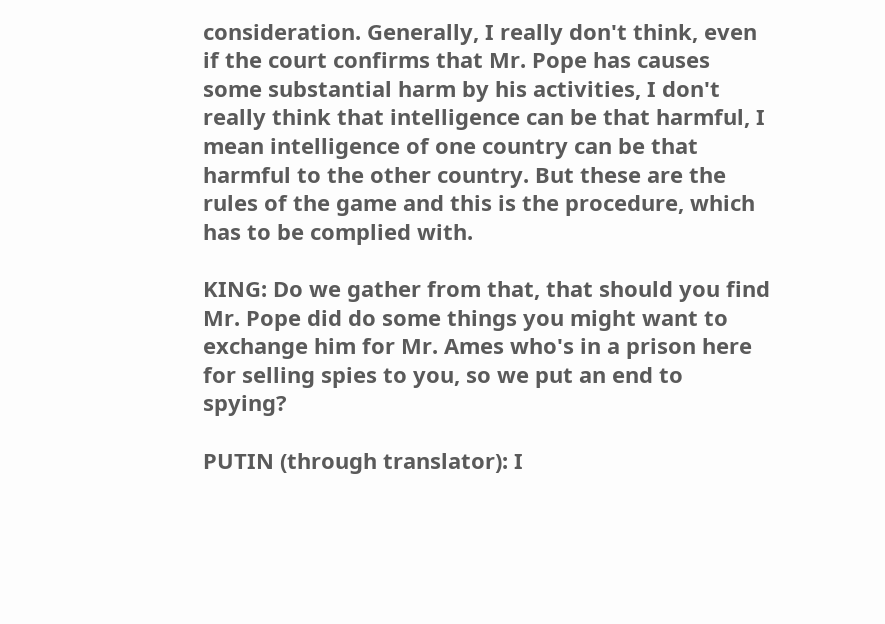consideration. Generally, I really don't think, even if the court confirms that Mr. Pope has causes some substantial harm by his activities, I don't really think that intelligence can be that harmful, I mean intelligence of one country can be that harmful to the other country. But these are the rules of the game and this is the procedure, which has to be complied with.

KING: Do we gather from that, that should you find Mr. Pope did do some things you might want to exchange him for Mr. Ames who's in a prison here for selling spies to you, so we put an end to spying?

PUTIN (through translator): I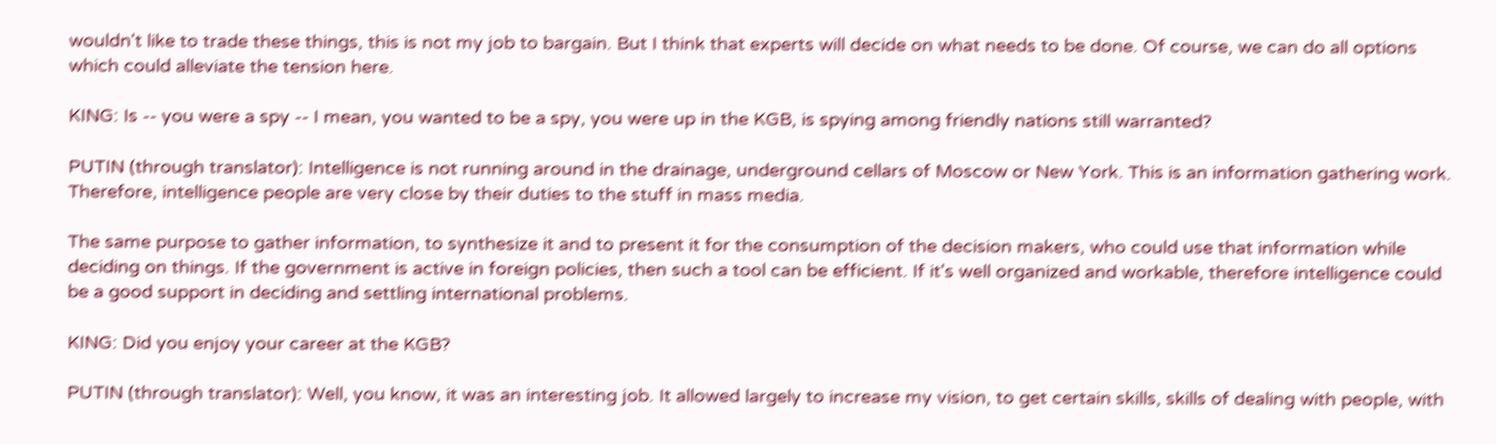wouldn't like to trade these things, this is not my job to bargain. But I think that experts will decide on what needs to be done. Of course, we can do all options which could alleviate the tension here.

KING: Is -- you were a spy -- I mean, you wanted to be a spy, you were up in the KGB, is spying among friendly nations still warranted?

PUTIN (through translator): Intelligence is not running around in the drainage, underground cellars of Moscow or New York. This is an information gathering work. Therefore, intelligence people are very close by their duties to the stuff in mass media.

The same purpose to gather information, to synthesize it and to present it for the consumption of the decision makers, who could use that information while deciding on things. If the government is active in foreign policies, then such a tool can be efficient. If it's well organized and workable, therefore intelligence could be a good support in deciding and settling international problems.

KING: Did you enjoy your career at the KGB?

PUTIN (through translator): Well, you know, it was an interesting job. It allowed largely to increase my vision, to get certain skills, skills of dealing with people, with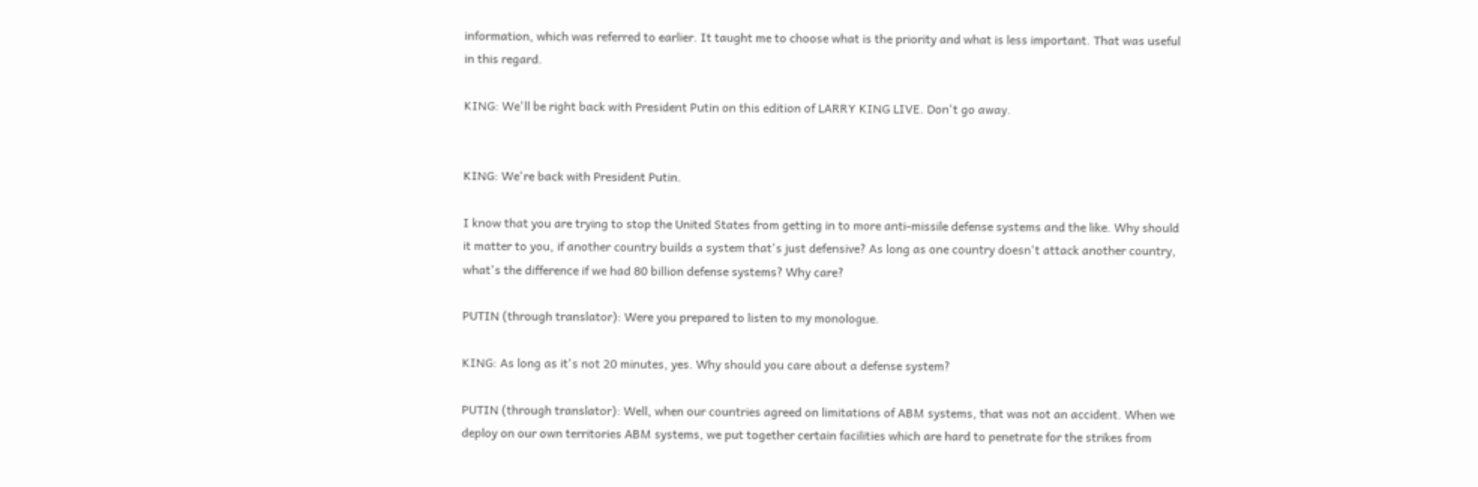information, which was referred to earlier. It taught me to choose what is the priority and what is less important. That was useful in this regard.

KING: We'll be right back with President Putin on this edition of LARRY KING LIVE. Don't go away.


KING: We're back with President Putin.

I know that you are trying to stop the United States from getting in to more anti-missile defense systems and the like. Why should it matter to you, if another country builds a system that's just defensive? As long as one country doesn't attack another country, what's the difference if we had 80 billion defense systems? Why care?

PUTIN (through translator): Were you prepared to listen to my monologue.

KING: As long as it's not 20 minutes, yes. Why should you care about a defense system?

PUTIN (through translator): Well, when our countries agreed on limitations of ABM systems, that was not an accident. When we deploy on our own territories ABM systems, we put together certain facilities which are hard to penetrate for the strikes from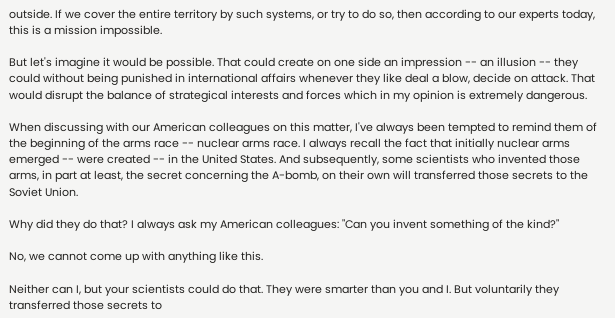outside. If we cover the entire territory by such systems, or try to do so, then according to our experts today, this is a mission impossible.

But let's imagine it would be possible. That could create on one side an impression -- an illusion -- they could without being punished in international affairs whenever they like deal a blow, decide on attack. That would disrupt the balance of strategical interests and forces which in my opinion is extremely dangerous.

When discussing with our American colleagues on this matter, I've always been tempted to remind them of the beginning of the arms race -- nuclear arms race. I always recall the fact that initially nuclear arms emerged -- were created -- in the United States. And subsequently, some scientists who invented those arms, in part at least, the secret concerning the A-bomb, on their own will transferred those secrets to the Soviet Union.

Why did they do that? I always ask my American colleagues: "Can you invent something of the kind?"

No, we cannot come up with anything like this.

Neither can I, but your scientists could do that. They were smarter than you and I. But voluntarily they transferred those secrets to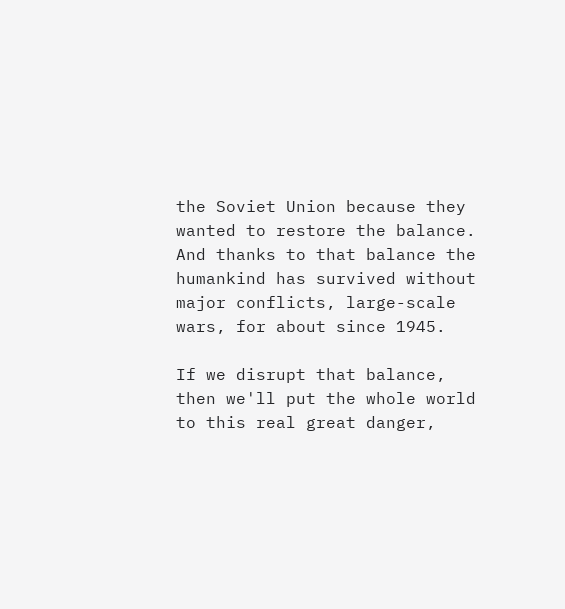the Soviet Union because they wanted to restore the balance. And thanks to that balance the humankind has survived without major conflicts, large-scale wars, for about since 1945.

If we disrupt that balance, then we'll put the whole world to this real great danger,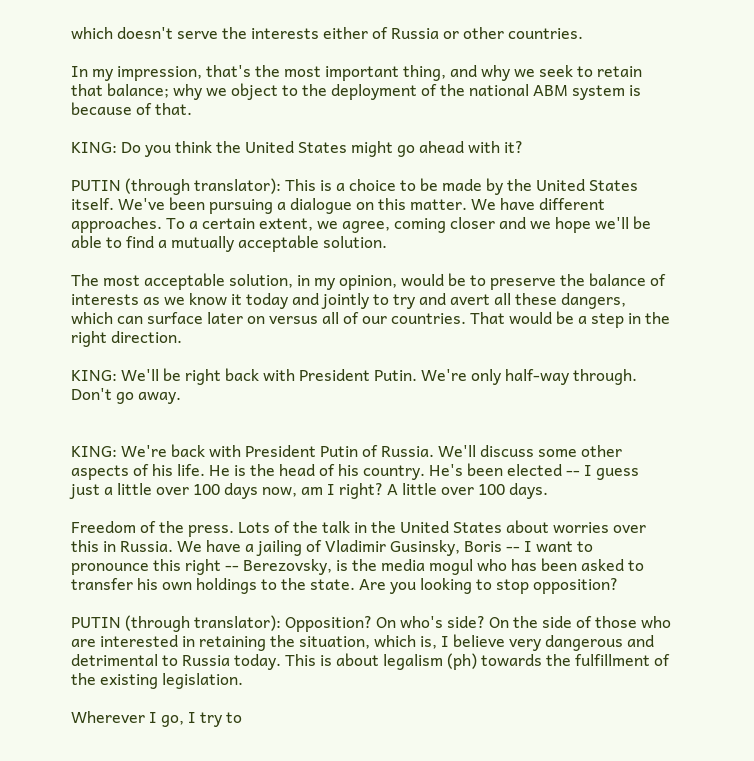which doesn't serve the interests either of Russia or other countries.

In my impression, that's the most important thing, and why we seek to retain that balance; why we object to the deployment of the national ABM system is because of that.

KING: Do you think the United States might go ahead with it?

PUTIN (through translator): This is a choice to be made by the United States itself. We've been pursuing a dialogue on this matter. We have different approaches. To a certain extent, we agree, coming closer and we hope we'll be able to find a mutually acceptable solution.

The most acceptable solution, in my opinion, would be to preserve the balance of interests as we know it today and jointly to try and avert all these dangers, which can surface later on versus all of our countries. That would be a step in the right direction.

KING: We'll be right back with President Putin. We're only half-way through. Don't go away.


KING: We're back with President Putin of Russia. We'll discuss some other aspects of his life. He is the head of his country. He's been elected -- I guess just a little over 100 days now, am I right? A little over 100 days.

Freedom of the press. Lots of the talk in the United States about worries over this in Russia. We have a jailing of Vladimir Gusinsky, Boris -- I want to pronounce this right -- Berezovsky, is the media mogul who has been asked to transfer his own holdings to the state. Are you looking to stop opposition?

PUTIN (through translator): Opposition? On who's side? On the side of those who are interested in retaining the situation, which is, I believe very dangerous and detrimental to Russia today. This is about legalism (ph) towards the fulfillment of the existing legislation.

Wherever I go, I try to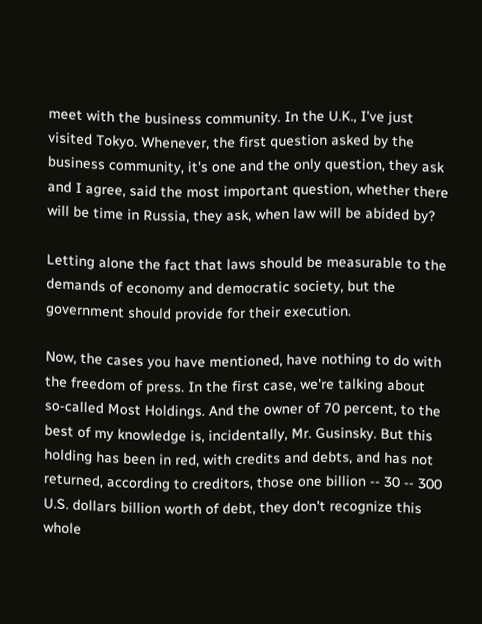meet with the business community. In the U.K., I've just visited Tokyo. Whenever, the first question asked by the business community, it's one and the only question, they ask and I agree, said the most important question, whether there will be time in Russia, they ask, when law will be abided by?

Letting alone the fact that laws should be measurable to the demands of economy and democratic society, but the government should provide for their execution.

Now, the cases you have mentioned, have nothing to do with the freedom of press. In the first case, we're talking about so-called Most Holdings. And the owner of 70 percent, to the best of my knowledge is, incidentally, Mr. Gusinsky. But this holding has been in red, with credits and debts, and has not returned, according to creditors, those one billion -- 30 -- 300 U.S. dollars billion worth of debt, they don't recognize this whole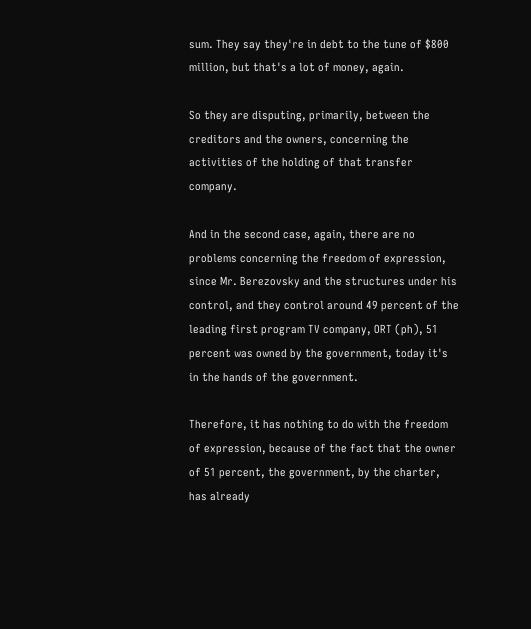sum. They say they're in debt to the tune of $800 million, but that's a lot of money, again.

So they are disputing, primarily, between the creditors and the owners, concerning the activities of the holding of that transfer company.

And in the second case, again, there are no problems concerning the freedom of expression, since Mr. Berezovsky and the structures under his control, and they control around 49 percent of the leading first program TV company, ORT (ph), 51 percent was owned by the government, today it's in the hands of the government.

Therefore, it has nothing to do with the freedom of expression, because of the fact that the owner of 51 percent, the government, by the charter, has already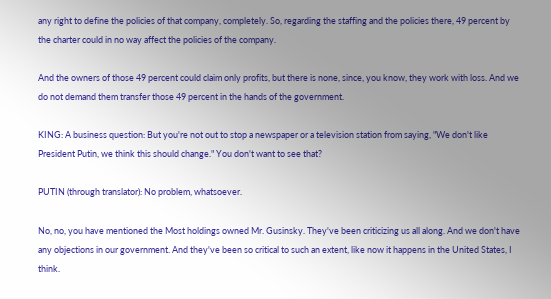any right to define the policies of that company, completely. So, regarding the staffing and the policies there, 49 percent by the charter could in no way affect the policies of the company.

And the owners of those 49 percent could claim only profits, but there is none, since, you know, they work with loss. And we do not demand them transfer those 49 percent in the hands of the government.

KING: A business question: But you're not out to stop a newspaper or a television station from saying, "We don't like President Putin, we think this should change." You don't want to see that?

PUTIN (through translator): No problem, whatsoever.

No, no, you have mentioned the Most holdings owned Mr. Gusinsky. They've been criticizing us all along. And we don't have any objections in our government. And they've been so critical to such an extent, like now it happens in the United States, I think.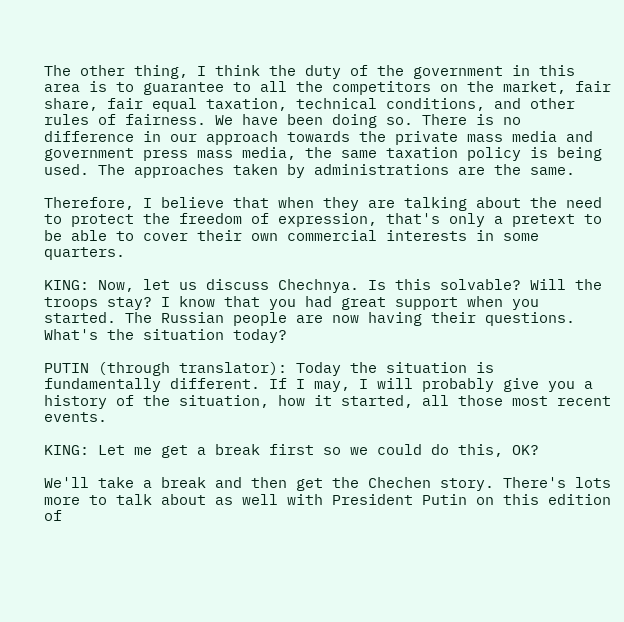The other thing, I think the duty of the government in this area is to guarantee to all the competitors on the market, fair share, fair equal taxation, technical conditions, and other rules of fairness. We have been doing so. There is no difference in our approach towards the private mass media and government press mass media, the same taxation policy is being used. The approaches taken by administrations are the same.

Therefore, I believe that when they are talking about the need to protect the freedom of expression, that's only a pretext to be able to cover their own commercial interests in some quarters.

KING: Now, let us discuss Chechnya. Is this solvable? Will the troops stay? I know that you had great support when you started. The Russian people are now having their questions. What's the situation today?

PUTIN (through translator): Today the situation is fundamentally different. If I may, I will probably give you a history of the situation, how it started, all those most recent events.

KING: Let me get a break first so we could do this, OK?

We'll take a break and then get the Chechen story. There's lots more to talk about as well with President Putin on this edition of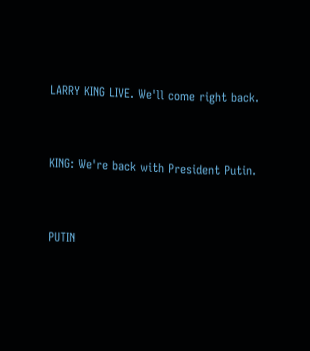LARRY KING LIVE. We'll come right back.


KING: We're back with President Putin.


PUTIN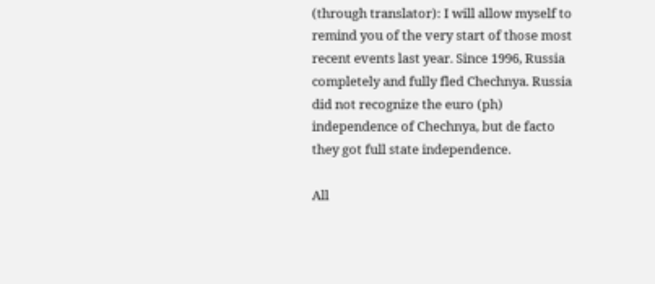(through translator): I will allow myself to remind you of the very start of those most recent events last year. Since 1996, Russia completely and fully fled Chechnya. Russia did not recognize the euro (ph) independence of Chechnya, but de facto they got full state independence.

All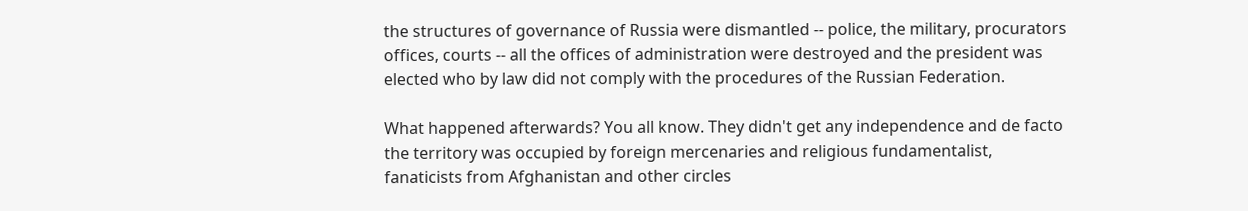the structures of governance of Russia were dismantled -- police, the military, procurators offices, courts -- all the offices of administration were destroyed and the president was elected who by law did not comply with the procedures of the Russian Federation.

What happened afterwards? You all know. They didn't get any independence and de facto the territory was occupied by foreign mercenaries and religious fundamentalist, fanaticists from Afghanistan and other circles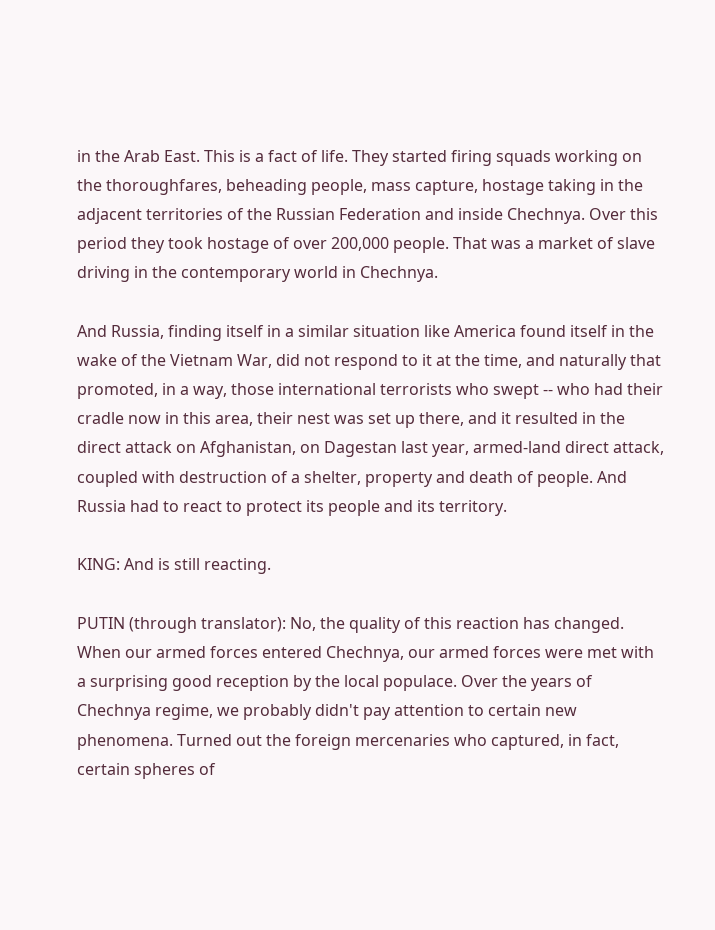in the Arab East. This is a fact of life. They started firing squads working on the thoroughfares, beheading people, mass capture, hostage taking in the adjacent territories of the Russian Federation and inside Chechnya. Over this period they took hostage of over 200,000 people. That was a market of slave driving in the contemporary world in Chechnya.

And Russia, finding itself in a similar situation like America found itself in the wake of the Vietnam War, did not respond to it at the time, and naturally that promoted, in a way, those international terrorists who swept -- who had their cradle now in this area, their nest was set up there, and it resulted in the direct attack on Afghanistan, on Dagestan last year, armed-land direct attack, coupled with destruction of a shelter, property and death of people. And Russia had to react to protect its people and its territory.

KING: And is still reacting.

PUTIN (through translator): No, the quality of this reaction has changed. When our armed forces entered Chechnya, our armed forces were met with a surprising good reception by the local populace. Over the years of Chechnya regime, we probably didn't pay attention to certain new phenomena. Turned out the foreign mercenaries who captured, in fact, certain spheres of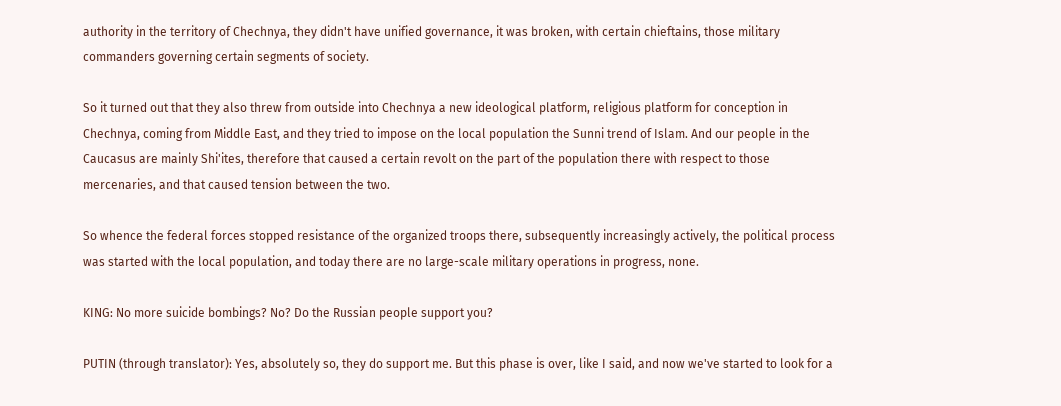authority in the territory of Chechnya, they didn't have unified governance, it was broken, with certain chieftains, those military commanders governing certain segments of society.

So it turned out that they also threw from outside into Chechnya a new ideological platform, religious platform for conception in Chechnya, coming from Middle East, and they tried to impose on the local population the Sunni trend of Islam. And our people in the Caucasus are mainly Shi'ites, therefore that caused a certain revolt on the part of the population there with respect to those mercenaries, and that caused tension between the two.

So whence the federal forces stopped resistance of the organized troops there, subsequently increasingly actively, the political process was started with the local population, and today there are no large-scale military operations in progress, none.

KING: No more suicide bombings? No? Do the Russian people support you?

PUTIN (through translator): Yes, absolutely so, they do support me. But this phase is over, like I said, and now we've started to look for a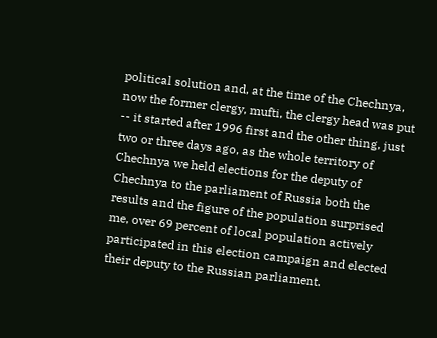political solution and, at the time of the Chechnya, now the former clergy, mufti, the clergy head was put -- it started after 1996 first and the other thing, just two or three days ago, as the whole territory of Chechnya we held elections for the deputy of Chechnya to the parliament of Russia both the results and the figure of the population surprised me, over 69 percent of local population actively participated in this election campaign and elected their deputy to the Russian parliament.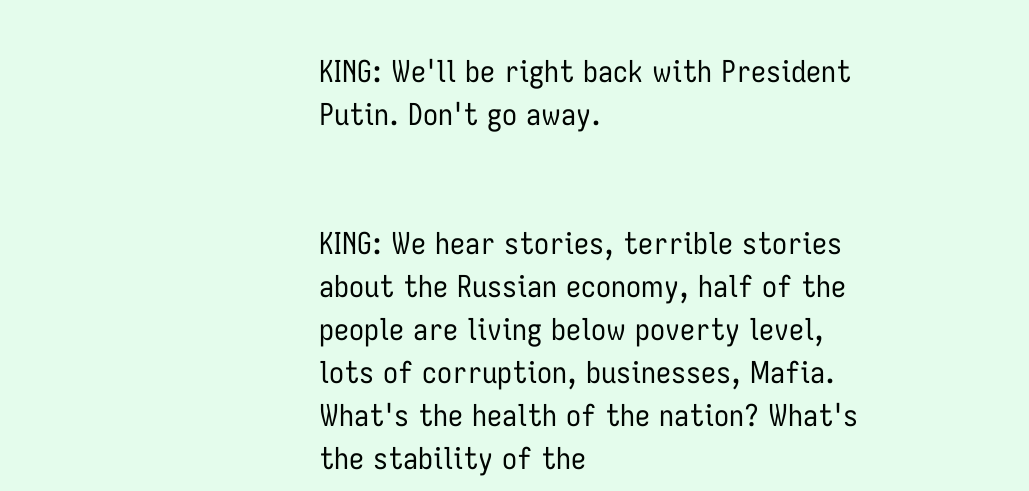KING: We'll be right back with President Putin. Don't go away.


KING: We hear stories, terrible stories about the Russian economy, half of the people are living below poverty level, lots of corruption, businesses, Mafia. What's the health of the nation? What's the stability of the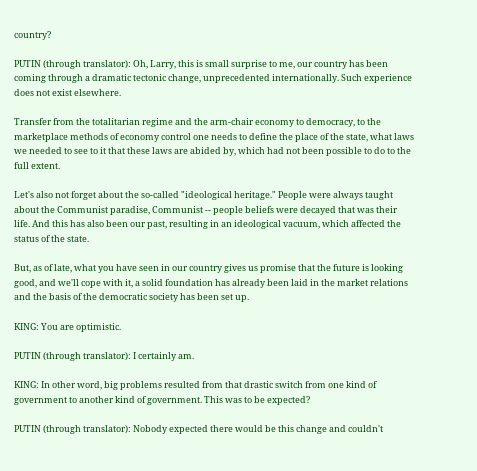country?

PUTIN (through translator): Oh, Larry, this is small surprise to me, our country has been coming through a dramatic tectonic change, unprecedented internationally. Such experience does not exist elsewhere.

Transfer from the totalitarian regime and the arm-chair economy to democracy, to the marketplace methods of economy control one needs to define the place of the state, what laws we needed to see to it that these laws are abided by, which had not been possible to do to the full extent.

Let's also not forget about the so-called "ideological heritage." People were always taught about the Communist paradise, Communist -- people beliefs were decayed that was their life. And this has also been our past, resulting in an ideological vacuum, which affected the status of the state.

But, as of late, what you have seen in our country gives us promise that the future is looking good, and we'll cope with it, a solid foundation has already been laid in the market relations and the basis of the democratic society has been set up.

KING: You are optimistic.

PUTIN (through translator): I certainly am.

KING: In other word, big problems resulted from that drastic switch from one kind of government to another kind of government. This was to be expected?

PUTIN (through translator): Nobody expected there would be this change and couldn't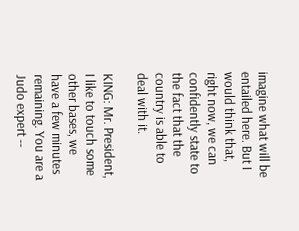imagine what will be entailed here. But I would think that, right now, we can confidently state to the fact that the country is able to deal with it.

KING: Mr. President, I like to touch some other bases, we have a few minutes remaining. You are a Judo expert --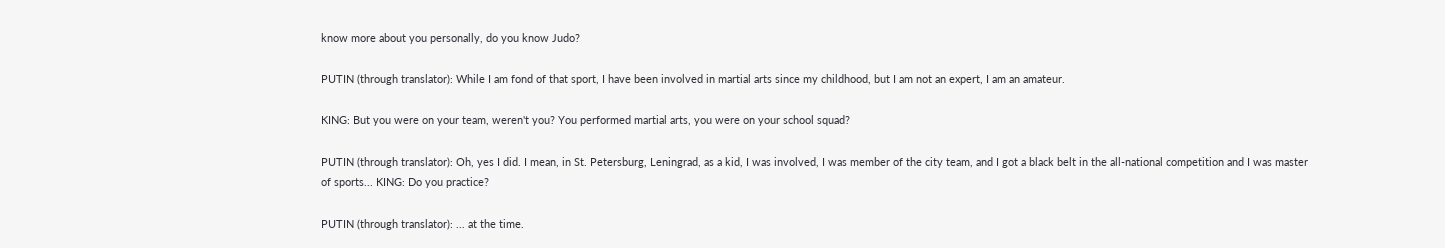know more about you personally, do you know Judo?

PUTIN (through translator): While I am fond of that sport, I have been involved in martial arts since my childhood, but I am not an expert, I am an amateur.

KING: But you were on your team, weren't you? You performed martial arts, you were on your school squad?

PUTIN (through translator): Oh, yes I did. I mean, in St. Petersburg, Leningrad, as a kid, I was involved, I was member of the city team, and I got a black belt in the all-national competition and I was master of sports... KING: Do you practice?

PUTIN (through translator): ... at the time.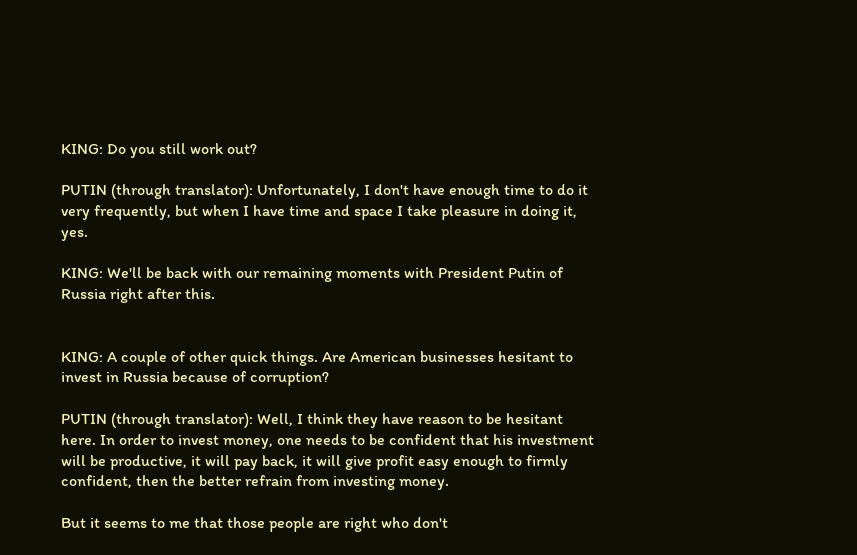KING: Do you still work out?

PUTIN (through translator): Unfortunately, I don't have enough time to do it very frequently, but when I have time and space I take pleasure in doing it, yes.

KING: We'll be back with our remaining moments with President Putin of Russia right after this.


KING: A couple of other quick things. Are American businesses hesitant to invest in Russia because of corruption?

PUTIN (through translator): Well, I think they have reason to be hesitant here. In order to invest money, one needs to be confident that his investment will be productive, it will pay back, it will give profit easy enough to firmly confident, then the better refrain from investing money.

But it seems to me that those people are right who don't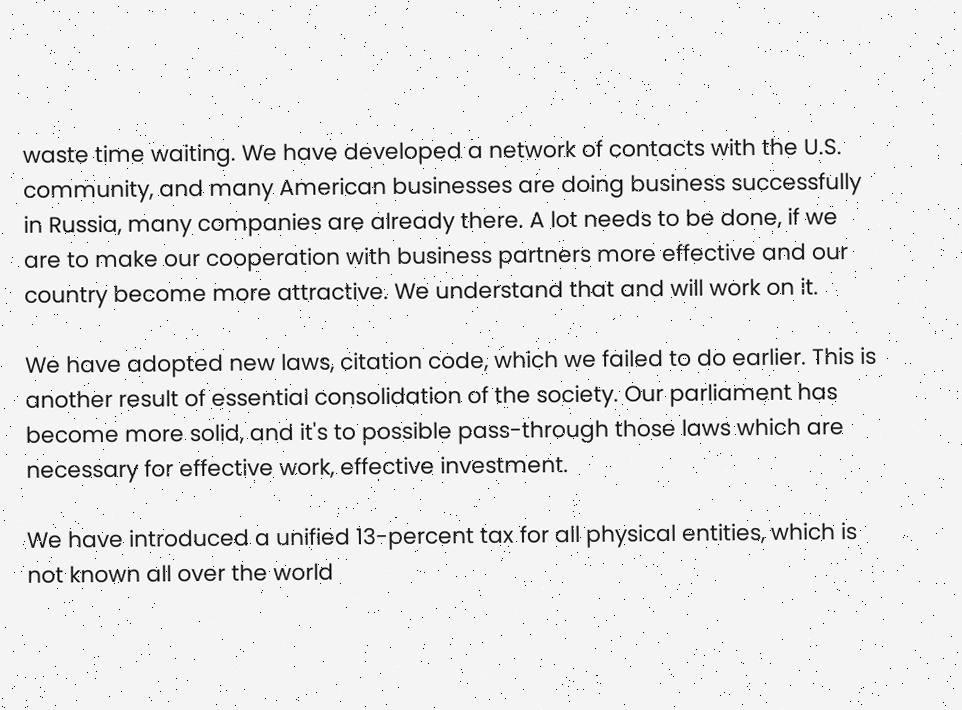waste time waiting. We have developed a network of contacts with the U.S. community, and many American businesses are doing business successfully in Russia, many companies are already there. A lot needs to be done, if we are to make our cooperation with business partners more effective and our country become more attractive. We understand that and will work on it.

We have adopted new laws, citation code, which we failed to do earlier. This is another result of essential consolidation of the society. Our parliament has become more solid, and it's to possible pass-through those laws which are necessary for effective work, effective investment.

We have introduced a unified 13-percent tax for all physical entities, which is not known all over the world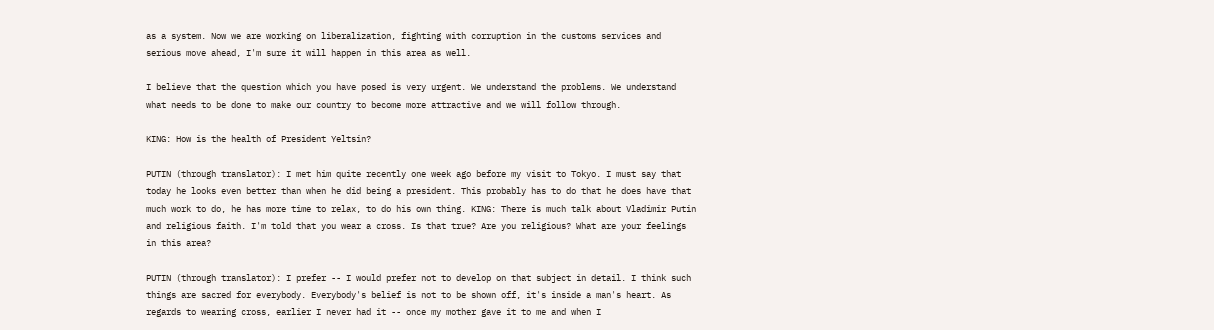as a system. Now we are working on liberalization, fighting with corruption in the customs services and serious move ahead, I'm sure it will happen in this area as well.

I believe that the question which you have posed is very urgent. We understand the problems. We understand what needs to be done to make our country to become more attractive and we will follow through.

KING: How is the health of President Yeltsin?

PUTIN (through translator): I met him quite recently one week ago before my visit to Tokyo. I must say that today he looks even better than when he did being a president. This probably has to do that he does have that much work to do, he has more time to relax, to do his own thing. KING: There is much talk about Vladimir Putin and religious faith. I'm told that you wear a cross. Is that true? Are you religious? What are your feelings in this area?

PUTIN (through translator): I prefer -- I would prefer not to develop on that subject in detail. I think such things are sacred for everybody. Everybody's belief is not to be shown off, it's inside a man's heart. As regards to wearing cross, earlier I never had it -- once my mother gave it to me and when I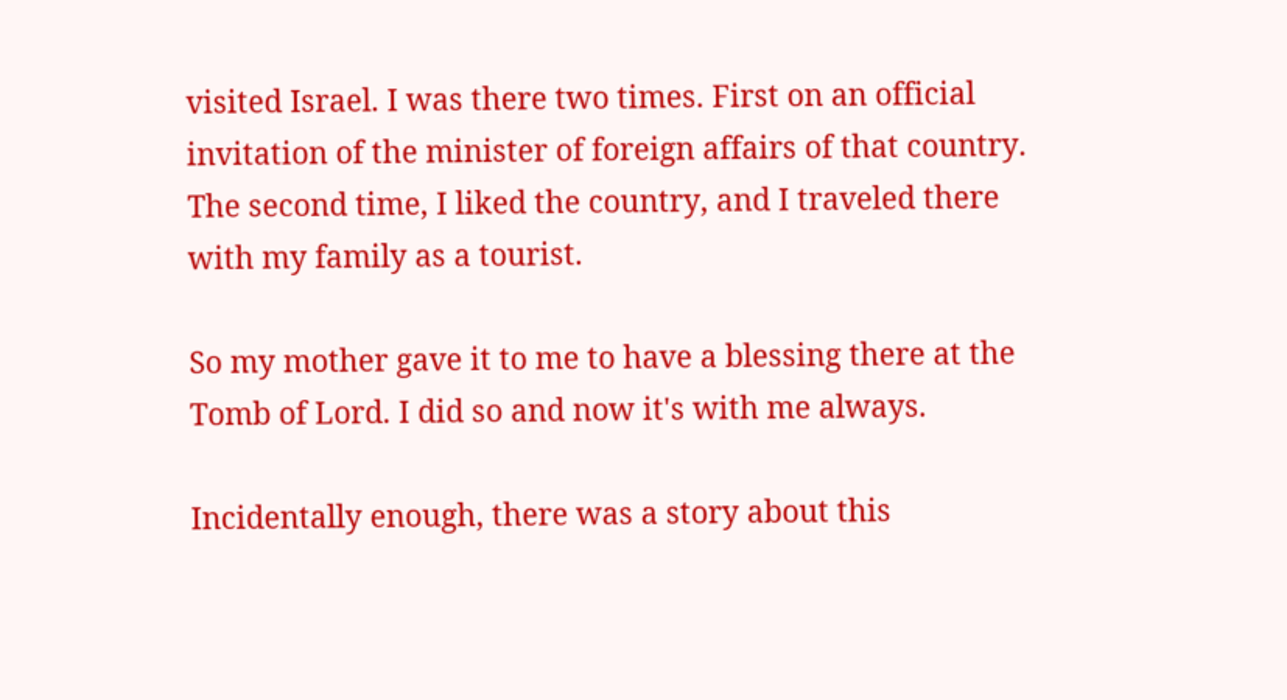visited Israel. I was there two times. First on an official invitation of the minister of foreign affairs of that country. The second time, I liked the country, and I traveled there with my family as a tourist.

So my mother gave it to me to have a blessing there at the Tomb of Lord. I did so and now it's with me always.

Incidentally enough, there was a story about this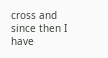cross and since then I have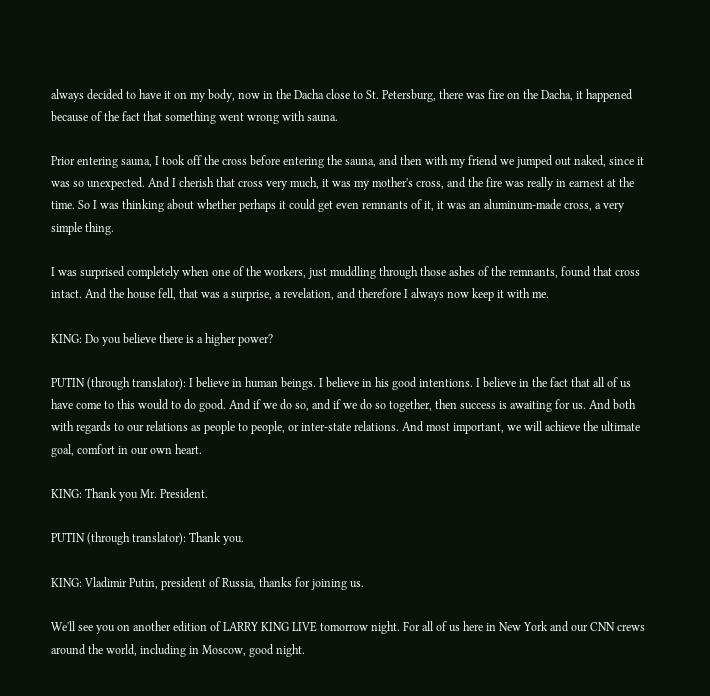always decided to have it on my body, now in the Dacha close to St. Petersburg, there was fire on the Dacha, it happened because of the fact that something went wrong with sauna.

Prior entering sauna, I took off the cross before entering the sauna, and then with my friend we jumped out naked, since it was so unexpected. And I cherish that cross very much, it was my mother's cross, and the fire was really in earnest at the time. So I was thinking about whether perhaps it could get even remnants of it, it was an aluminum-made cross, a very simple thing.

I was surprised completely when one of the workers, just muddling through those ashes of the remnants, found that cross intact. And the house fell, that was a surprise, a revelation, and therefore I always now keep it with me.

KING: Do you believe there is a higher power?

PUTIN (through translator): I believe in human beings. I believe in his good intentions. I believe in the fact that all of us have come to this would to do good. And if we do so, and if we do so together, then success is awaiting for us. And both with regards to our relations as people to people, or inter-state relations. And most important, we will achieve the ultimate goal, comfort in our own heart.

KING: Thank you Mr. President.

PUTIN (through translator): Thank you.

KING: Vladimir Putin, president of Russia, thanks for joining us.

We'll see you on another edition of LARRY KING LIVE tomorrow night. For all of us here in New York and our CNN crews around the world, including in Moscow, good night.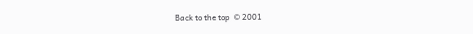Back to the top  © 2001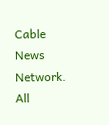Cable News Network. All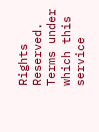Rights Reserved.
Terms under which this service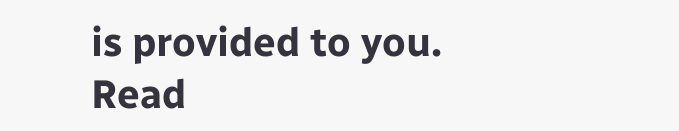is provided to you.
Read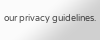our privacy guidelines.